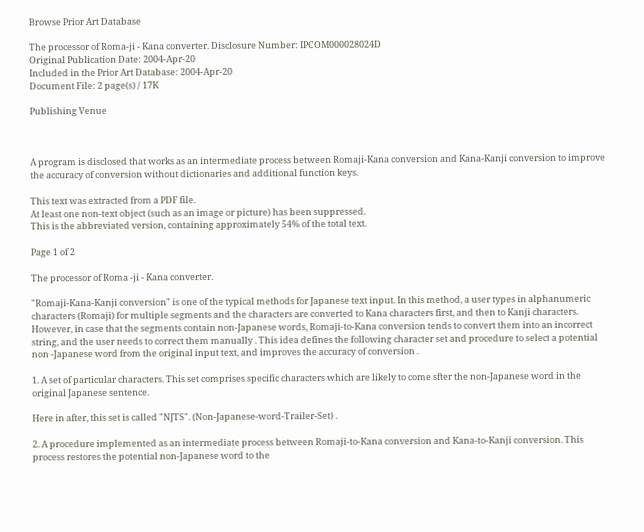Browse Prior Art Database

The processor of Roma-ji - Kana converter. Disclosure Number: IPCOM000028024D
Original Publication Date: 2004-Apr-20
Included in the Prior Art Database: 2004-Apr-20
Document File: 2 page(s) / 17K

Publishing Venue



A program is disclosed that works as an intermediate process between Romaji-Kana conversion and Kana-Kanji conversion to improve the accuracy of conversion without dictionaries and additional function keys.

This text was extracted from a PDF file.
At least one non-text object (such as an image or picture) has been suppressed.
This is the abbreviated version, containing approximately 54% of the total text.

Page 1 of 2

The processor of Roma -ji - Kana converter.

"Romaji-Kana-Kanji conversion" is one of the typical methods for Japanese text input. In this method, a user types in alphanumeric characters (Romaji) for multiple segments and the characters are converted to Kana characters first, and then to Kanji characters. However, in case that the segments contain non-Japanese words, Romaji-to-Kana conversion tends to convert them into an incorrect string, and the user needs to correct them manually . This idea defines the following character set and procedure to select a potential non -Japanese word from the original input text, and improves the accuracy of conversion .

1. A set of particular characters. This set comprises specific characters which are likely to come sfter the non-Japanese word in the original Japanese sentence.

Here in after, this set is called "NJTS". (Non-Japanese-word-Trailer-Set) .

2. A procedure implemented as an intermediate process between Romaji-to-Kana conversion and Kana-to-Kanji conversion. This process restores the potential non-Japanese word to the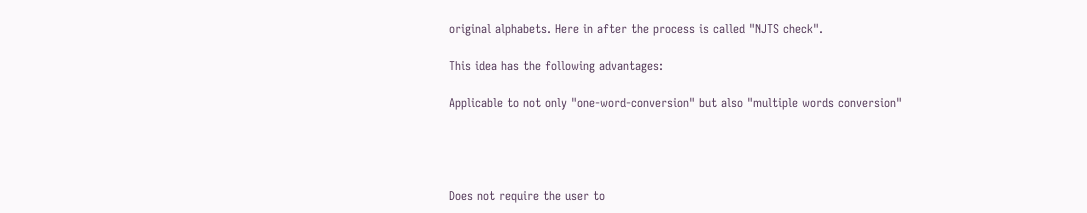original alphabets. Here in after the process is called "NJTS check".

This idea has the following advantages:

Applicable to not only "one-word-conversion" but also "multiple words conversion"




Does not require the user to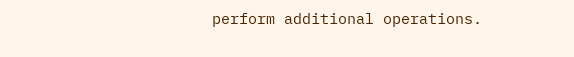perform additional operations.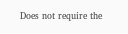Does not require the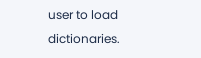user to load dictionaries.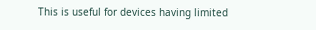This is useful for devices having limited